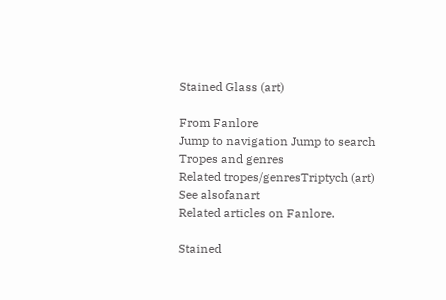Stained Glass (art)

From Fanlore
Jump to navigation Jump to search
Tropes and genres
Related tropes/genresTriptych (art)
See alsofanart
Related articles on Fanlore.

Stained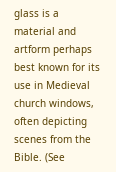glass is a material and artform perhaps best known for its use in Medieval church windows, often depicting scenes from the Bible. (See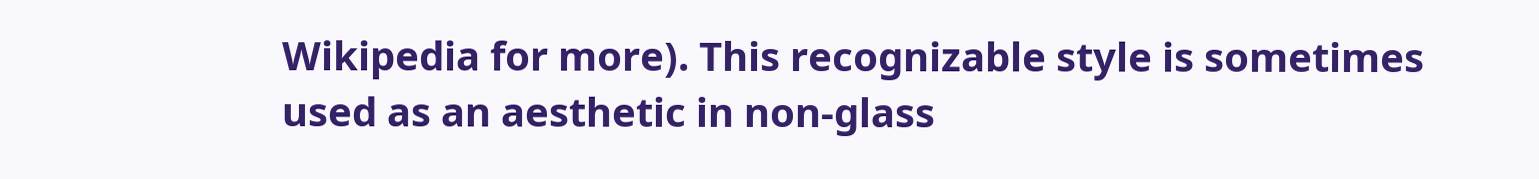Wikipedia for more). This recognizable style is sometimes used as an aesthetic in non-glass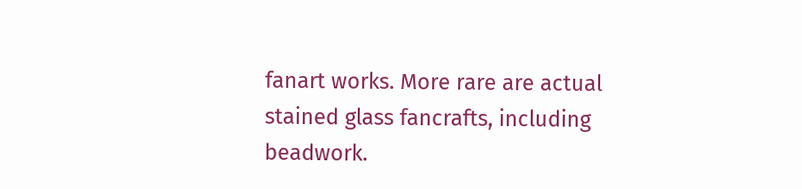fanart works. More rare are actual stained glass fancrafts, including beadwork.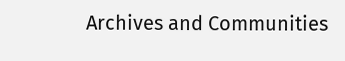Archives and Communities